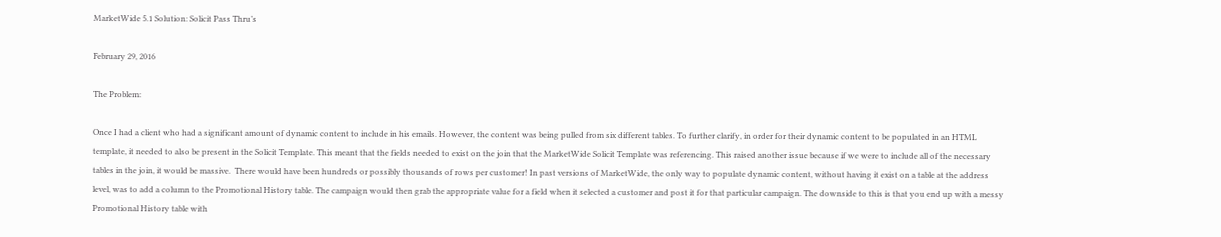MarketWide 5.1 Solution: Solicit Pass Thru’s

February 29, 2016

The Problem:

Once I had a client who had a significant amount of dynamic content to include in his emails. However, the content was being pulled from six different tables. To further clarify, in order for their dynamic content to be populated in an HTML template, it needed to also be present in the Solicit Template. This meant that the fields needed to exist on the join that the MarketWide Solicit Template was referencing. This raised another issue because if we were to include all of the necessary tables in the join, it would be massive.  There would have been hundreds or possibly thousands of rows per customer! In past versions of MarketWide, the only way to populate dynamic content, without having it exist on a table at the address level, was to add a column to the Promotional History table. The campaign would then grab the appropriate value for a field when it selected a customer and post it for that particular campaign. The downside to this is that you end up with a messy Promotional History table with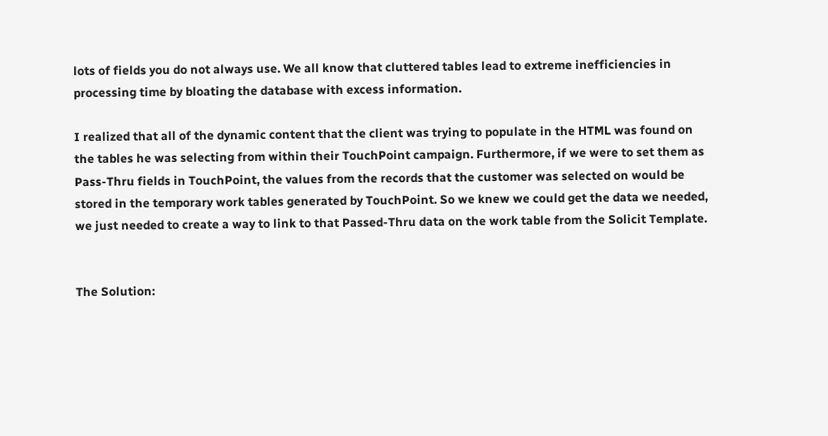lots of fields you do not always use. We all know that cluttered tables lead to extreme inefficiencies in processing time by bloating the database with excess information.

I realized that all of the dynamic content that the client was trying to populate in the HTML was found on the tables he was selecting from within their TouchPoint campaign. Furthermore, if we were to set them as Pass-Thru fields in TouchPoint, the values from the records that the customer was selected on would be stored in the temporary work tables generated by TouchPoint. So we knew we could get the data we needed, we just needed to create a way to link to that Passed-Thru data on the work table from the Solicit Template.


The Solution: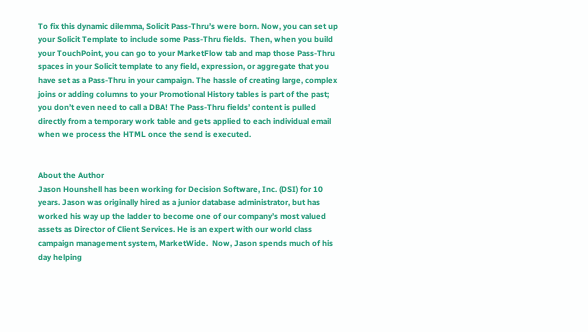To fix this dynamic dilemma, Solicit Pass-Thru’s were born. Now, you can set up your Solicit Template to include some Pass-Thru fields.  Then, when you build your TouchPoint, you can go to your MarketFlow tab and map those Pass-Thru spaces in your Solicit template to any field, expression, or aggregate that you have set as a Pass-Thru in your campaign. The hassle of creating large, complex joins or adding columns to your Promotional History tables is part of the past; you don’t even need to call a DBA! The Pass-Thru fields’ content is pulled directly from a temporary work table and gets applied to each individual email when we process the HTML once the send is executed.


About the Author
Jason Hounshell has been working for Decision Software, Inc. (DSI) for 10 years. Jason was originally hired as a junior database administrator, but has worked his way up the ladder to become one of our company’s most valued assets as Director of Client Services. He is an expert with our world class campaign management system, MarketWide.  Now, Jason spends much of his day helping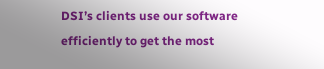DSI’s clients use our software efficiently to get the most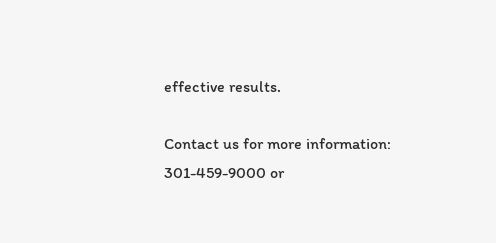effective results.

Contact us for more information: 301-459-9000 or